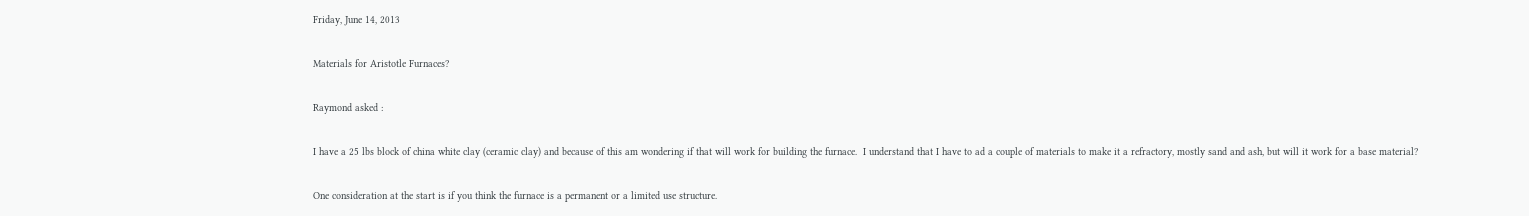Friday, June 14, 2013

Materials for Aristotle Furnaces?

Raymond asked :

I have a 25 lbs block of china white clay (ceramic clay) and because of this am wondering if that will work for building the furnace.  I understand that I have to ad a couple of materials to make it a refractory, mostly sand and ash, but will it work for a base material?

One consideration at the start is if you think the furnace is a permanent or a limited use structure.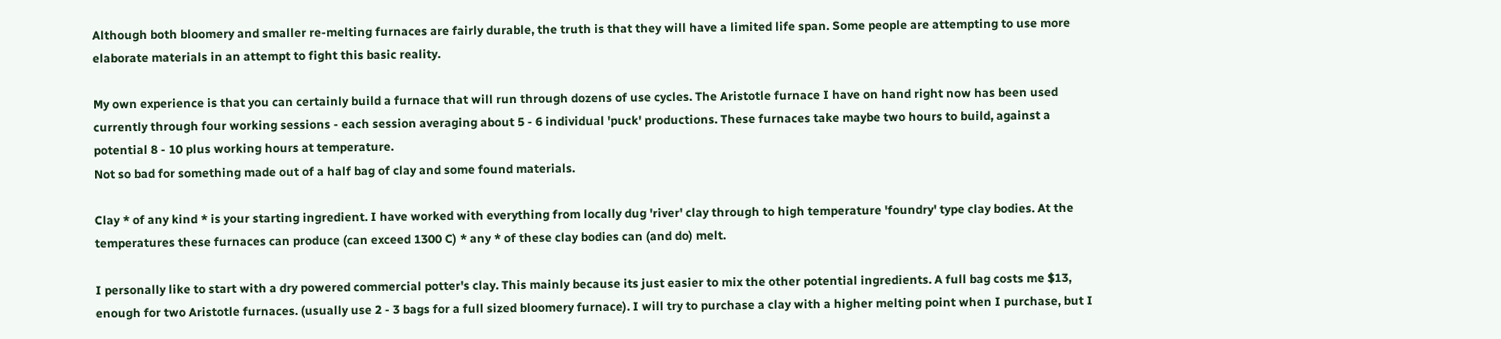Although both bloomery and smaller re-melting furnaces are fairly durable, the truth is that they will have a limited life span. Some people are attempting to use more elaborate materials in an attempt to fight this basic reality.

My own experience is that you can certainly build a furnace that will run through dozens of use cycles. The Aristotle furnace I have on hand right now has been used currently through four working sessions - each session averaging about 5 - 6 individual 'puck' productions. These furnaces take maybe two hours to build, against a potential 8 - 10 plus working hours at temperature.
Not so bad for something made out of a half bag of clay and some found materials.

Clay * of any kind * is your starting ingredient. I have worked with everything from locally dug 'river' clay through to high temperature 'foundry' type clay bodies. At the temperatures these furnaces can produce (can exceed 1300 C) * any * of these clay bodies can (and do) melt.

I personally like to start with a dry powered commercial potter's clay. This mainly because its just easier to mix the other potential ingredients. A full bag costs me $13, enough for two Aristotle furnaces. (usually use 2 - 3 bags for a full sized bloomery furnace). I will try to purchase a clay with a higher melting point when I purchase, but I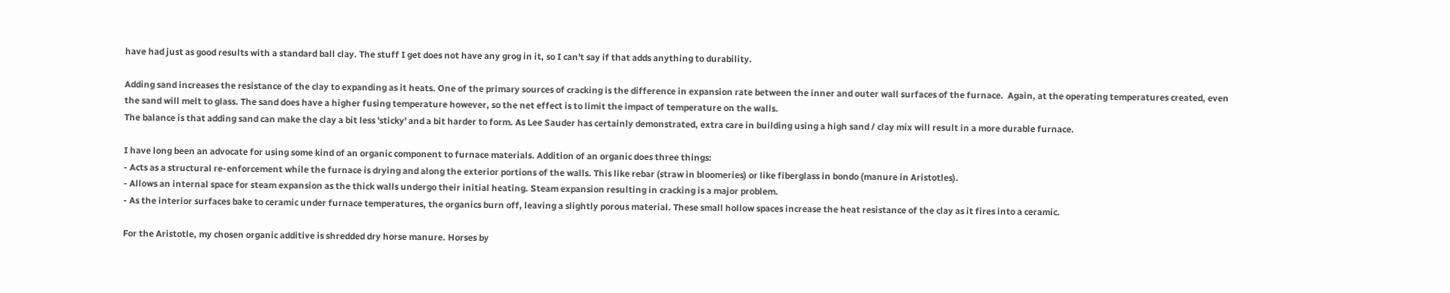have had just as good results with a standard ball clay. The stuff I get does not have any grog in it, so I can't say if that adds anything to durability.

Adding sand increases the resistance of the clay to expanding as it heats. One of the primary sources of cracking is the difference in expansion rate between the inner and outer wall surfaces of the furnace.  Again, at the operating temperatures created, even the sand will melt to glass. The sand does have a higher fusing temperature however, so the net effect is to limit the impact of temperature on the walls.
The balance is that adding sand can make the clay a bit less 'sticky' and a bit harder to form. As Lee Sauder has certainly demonstrated, extra care in building using a high sand / clay mix will result in a more durable furnace.

I have long been an advocate for using some kind of an organic component to furnace materials. Addition of an organic does three things:
- Acts as a structural re-enforcement while the furnace is drying and along the exterior portions of the walls. This like rebar (straw in bloomeries) or like fiberglass in bondo (manure in Aristotles).
- Allows an internal space for steam expansion as the thick walls undergo their initial heating. Steam expansion resulting in cracking is a major problem.
- As the interior surfaces bake to ceramic under furnace temperatures, the organics burn off, leaving a slightly porous material. These small hollow spaces increase the heat resistance of the clay as it fires into a ceramic.

For the Aristotle, my chosen organic additive is shredded dry horse manure. Horses by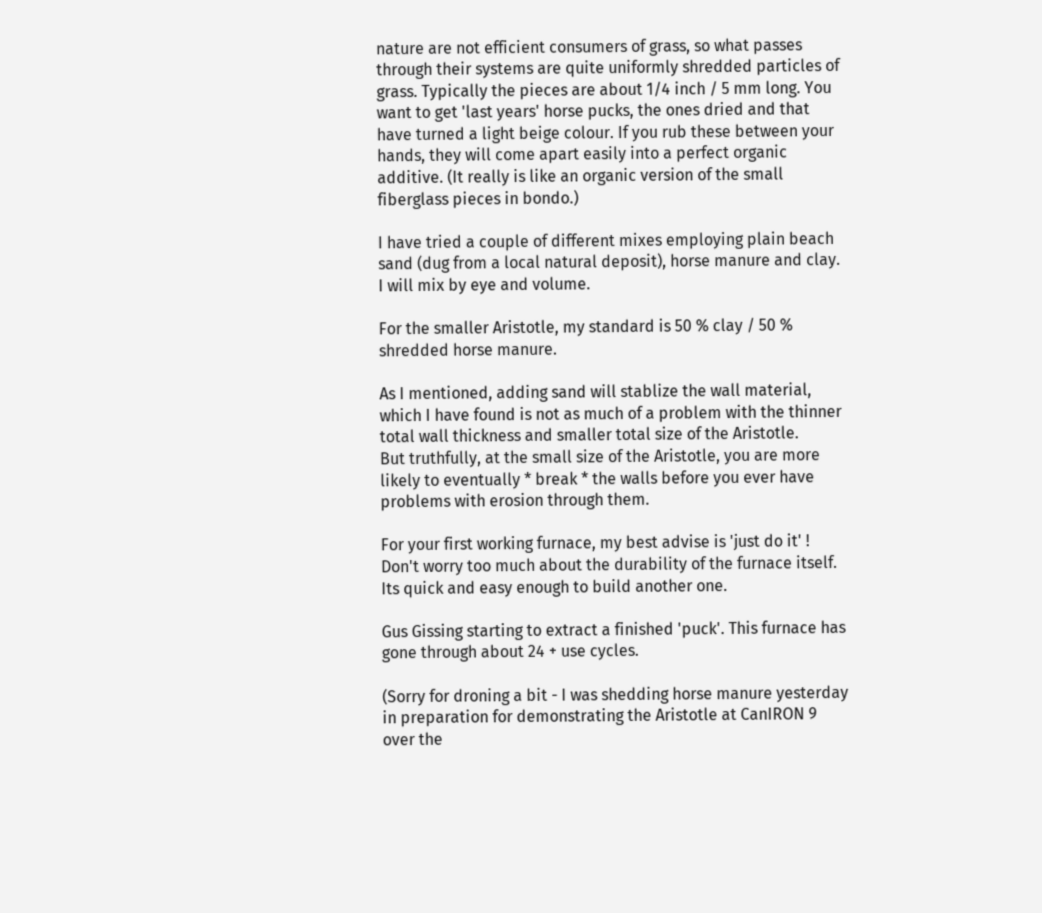nature are not efficient consumers of grass, so what passes through their systems are quite uniformly shredded particles of grass. Typically the pieces are about 1/4 inch / 5 mm long. You want to get 'last years' horse pucks, the ones dried and that have turned a light beige colour. If you rub these between your hands, they will come apart easily into a perfect organic additive. (It really is like an organic version of the small fiberglass pieces in bondo.)

I have tried a couple of different mixes employing plain beach sand (dug from a local natural deposit), horse manure and clay.  I will mix by eye and volume.

For the smaller Aristotle, my standard is 50 % clay / 50 % shredded horse manure.

As I mentioned, adding sand will stablize the wall material, which I have found is not as much of a problem with the thinner total wall thickness and smaller total size of the Aristotle.
But truthfully, at the small size of the Aristotle, you are more likely to eventually * break * the walls before you ever have problems with erosion through them.

For your first working furnace, my best advise is 'just do it' ! Don't worry too much about the durability of the furnace itself. Its quick and easy enough to build another one.

Gus Gissing starting to extract a finished 'puck'. This furnace has gone through about 24 + use cycles.

(Sorry for droning a bit - I was shedding horse manure yesterday in preparation for demonstrating the Aristotle at CanIRON 9 over the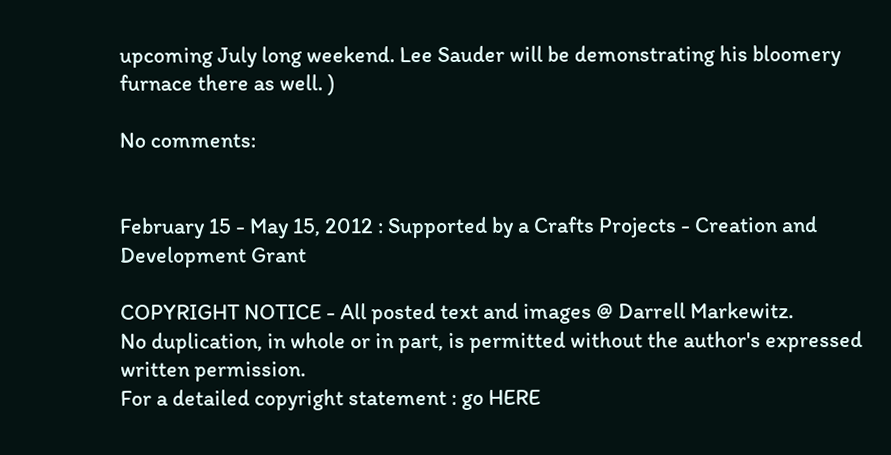upcoming July long weekend. Lee Sauder will be demonstrating his bloomery furnace there as well. )

No comments:


February 15 - May 15, 2012 : Supported by a Crafts Projects - Creation and Development Grant

COPYRIGHT NOTICE - All posted text and images @ Darrell Markewitz.
No duplication, in whole or in part, is permitted without the author's expressed written permission.
For a detailed copyright statement : go HERE